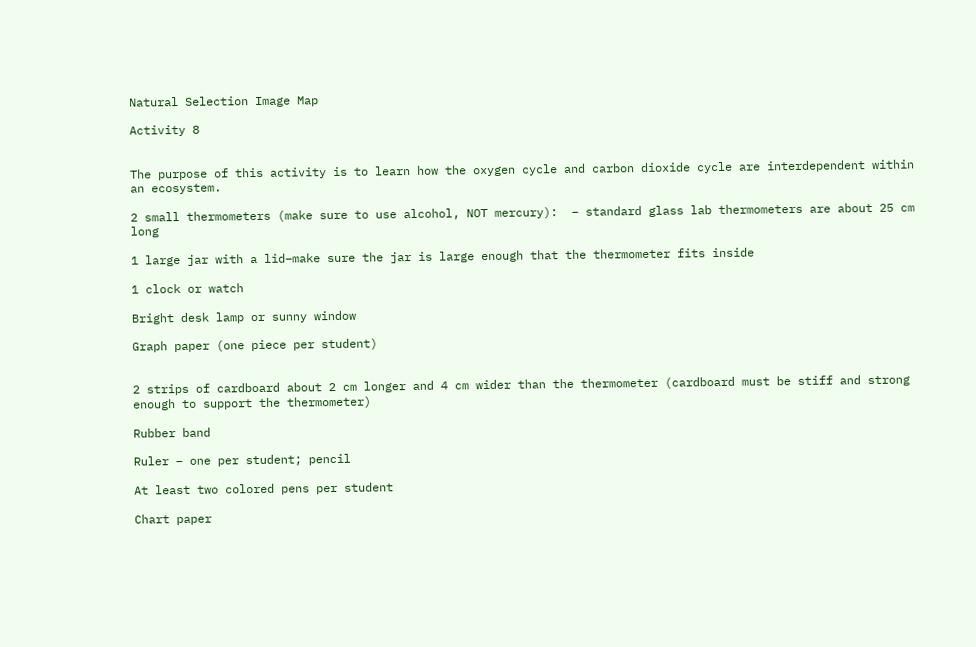Natural Selection Image Map

Activity 8


The purpose of this activity is to learn how the oxygen cycle and carbon dioxide cycle are interdependent within an ecosystem.

2 small thermometers (make sure to use alcohol, NOT mercury):  – standard glass lab thermometers are about 25 cm long

1 large jar with a lid–make sure the jar is large enough that the thermometer fits inside

1 clock or watch

Bright desk lamp or sunny window

Graph paper (one piece per student)


2 strips of cardboard about 2 cm longer and 4 cm wider than the thermometer (cardboard must be stiff and strong enough to support the thermometer)

Rubber band

Ruler – one per student; pencil

At least two colored pens per student

Chart paper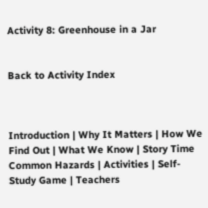Activity 8: Greenhouse in a Jar


Back to Activity Index



Introduction | Why It Matters | How We Find Out | What We Know | Story Time
Common Hazards | Activities | Self-Study Game | Teachers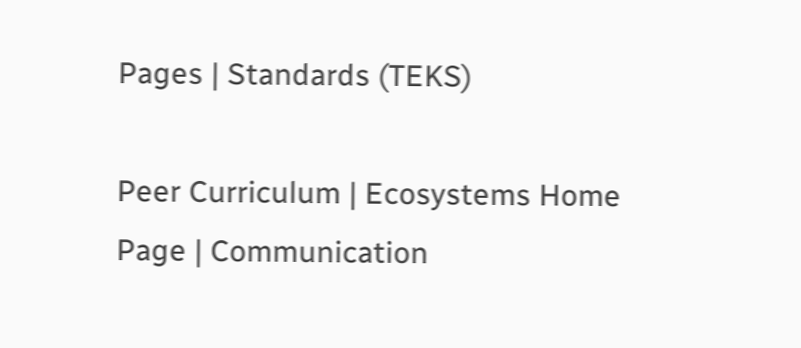Pages | Standards (TEKS)

Peer Curriculum | Ecosystems Home Page | Communication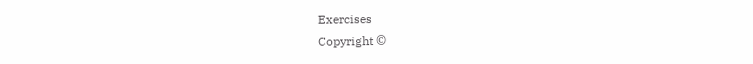Exercises
Copyright ©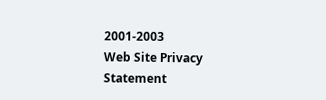2001-2003
Web Site Privacy Statement